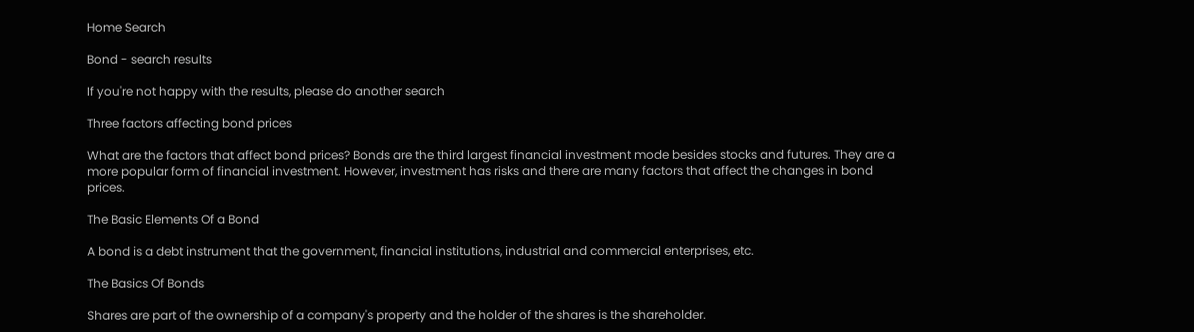Home Search

Bond - search results

If you're not happy with the results, please do another search

Three factors affecting bond prices

What are the factors that affect bond prices? Bonds are the third largest financial investment mode besides stocks and futures. They are a more popular form of financial investment. However, investment has risks and there are many factors that affect the changes in bond prices.

The Basic Elements Of a Bond

A bond is a debt instrument that the government, financial institutions, industrial and commercial enterprises, etc.

The Basics Of Bonds

Shares are part of the ownership of a company's property and the holder of the shares is the shareholder.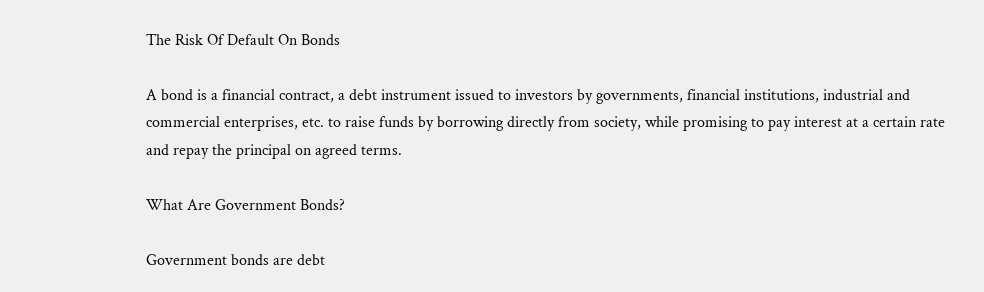The Risk Of Default On Bonds

A bond is a financial contract, a debt instrument issued to investors by governments, financial institutions, industrial and commercial enterprises, etc. to raise funds by borrowing directly from society, while promising to pay interest at a certain rate and repay the principal on agreed terms.

What Are Government Bonds?

Government bonds are debt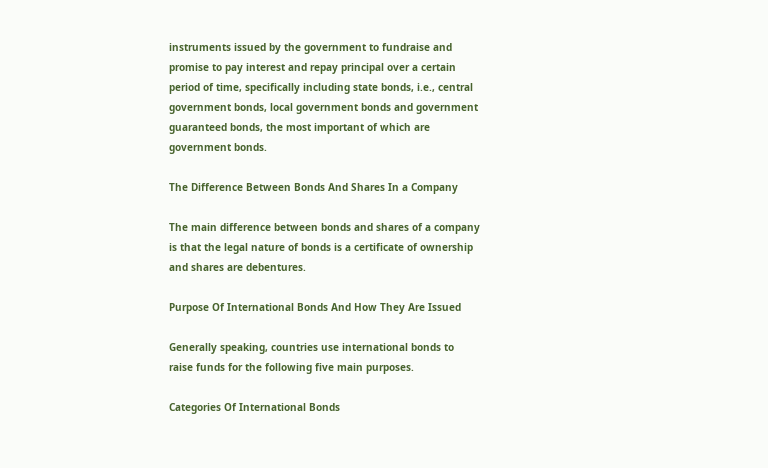instruments issued by the government to fundraise and promise to pay interest and repay principal over a certain period of time, specifically including state bonds, i.e., central government bonds, local government bonds and government guaranteed bonds, the most important of which are government bonds.

The Difference Between Bonds And Shares In a Company

The main difference between bonds and shares of a company is that the legal nature of bonds is a certificate of ownership and shares are debentures.

Purpose Of International Bonds And How They Are Issued

Generally speaking, countries use international bonds to raise funds for the following five main purposes.

Categories Of International Bonds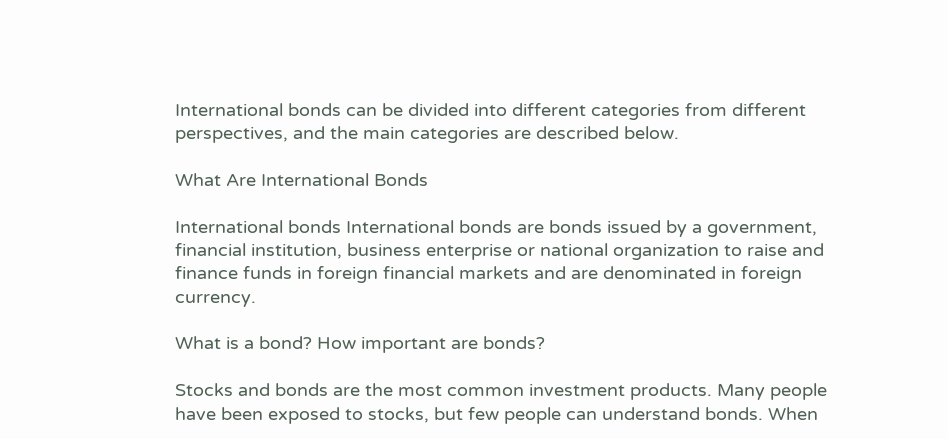International bonds can be divided into different categories from different perspectives, and the main categories are described below.

What Are International Bonds

International bonds International bonds are bonds issued by a government, financial institution, business enterprise or national organization to raise and finance funds in foreign financial markets and are denominated in foreign currency.

What is a bond? How important are bonds?

Stocks and bonds are the most common investment products. Many people have been exposed to stocks, but few people can understand bonds. When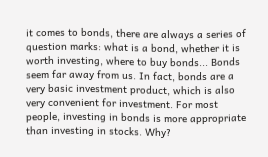it comes to bonds, there are always a series of question marks: what is a bond, whether it is worth investing, where to buy bonds... Bonds seem far away from us. In fact, bonds are a very basic investment product, which is also very convenient for investment. For most people, investing in bonds is more appropriate than investing in stocks. Why?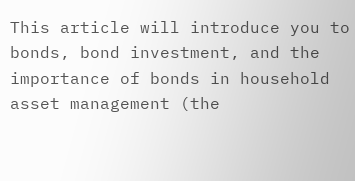This article will introduce you to bonds, bond investment, and the importance of bonds in household asset management (the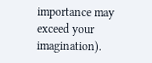importance may exceed your imagination).